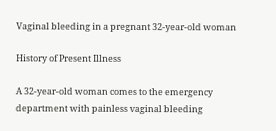Vaginal bleeding in a pregnant 32-year-old woman

History of Present Illness

A 32-year-old woman comes to the emergency department with painless vaginal bleeding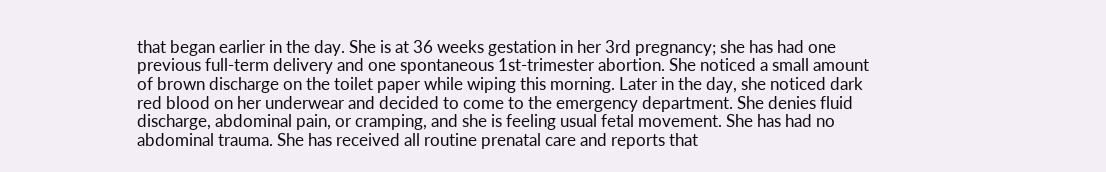that began earlier in the day. She is at 36 weeks gestation in her 3rd pregnancy; she has had one previous full-term delivery and one spontaneous 1st-trimester abortion. She noticed a small amount of brown discharge on the toilet paper while wiping this morning. Later in the day, she noticed dark red blood on her underwear and decided to come to the emergency department. She denies fluid discharge, abdominal pain, or cramping, and she is feeling usual fetal movement. She has had no abdominal trauma. She has received all routine prenatal care and reports that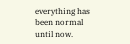everything has been normal until now.